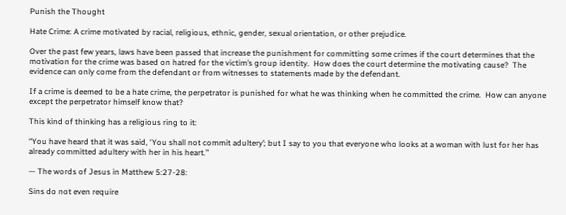Punish the Thought

Hate Crime: A crime motivated by racial, religious, ethnic, gender, sexual orientation, or other prejudice.

Over the past few years, laws have been passed that increase the punishment for committing some crimes if the court determines that the motivation for the crime was based on hatred for the victim’s group identity.  How does the court determine the motivating cause?  The evidence can only come from the defendant or from witnesses to statements made by the defendant.

If a crime is deemed to be a hate crime, the perpetrator is punished for what he was thinking when he committed the crime.  How can anyone except the perpetrator himself know that?

This kind of thinking has a religious ring to it:

“You have heard that it was said, ‘You shall not commit adultery’; but I say to you that everyone who looks at a woman with lust for her has already committed adultery with her in his heart.”

— The words of Jesus in Matthew 5:27-28:

Sins do not even require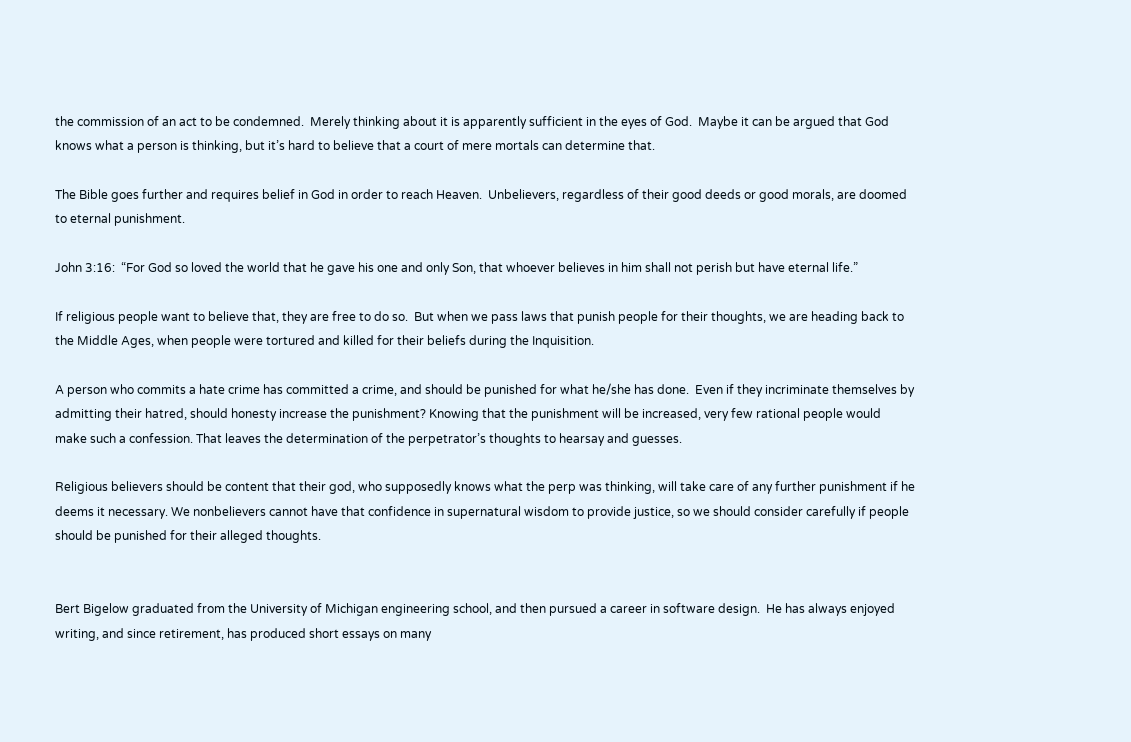the commission of an act to be condemned.  Merely thinking about it is apparently sufficient in the eyes of God.  Maybe it can be argued that God knows what a person is thinking, but it’s hard to believe that a court of mere mortals can determine that.

The Bible goes further and requires belief in God in order to reach Heaven.  Unbelievers, regardless of their good deeds or good morals, are doomed to eternal punishment.

John 3:16:  “For God so loved the world that he gave his one and only Son, that whoever believes in him shall not perish but have eternal life.”

If religious people want to believe that, they are free to do so.  But when we pass laws that punish people for their thoughts, we are heading back to the Middle Ages, when people were tortured and killed for their beliefs during the Inquisition.

A person who commits a hate crime has committed a crime, and should be punished for what he/she has done.  Even if they incriminate themselves by admitting their hatred, should honesty increase the punishment? Knowing that the punishment will be increased, very few rational people would make such a confession. That leaves the determination of the perpetrator’s thoughts to hearsay and guesses.

Religious believers should be content that their god, who supposedly knows what the perp was thinking, will take care of any further punishment if he deems it necessary. We nonbelievers cannot have that confidence in supernatural wisdom to provide justice, so we should consider carefully if people should be punished for their alleged thoughts.


Bert Bigelow graduated from the University of Michigan engineering school, and then pursued a career in software design.  He has always enjoyed writing, and since retirement, has produced short essays on many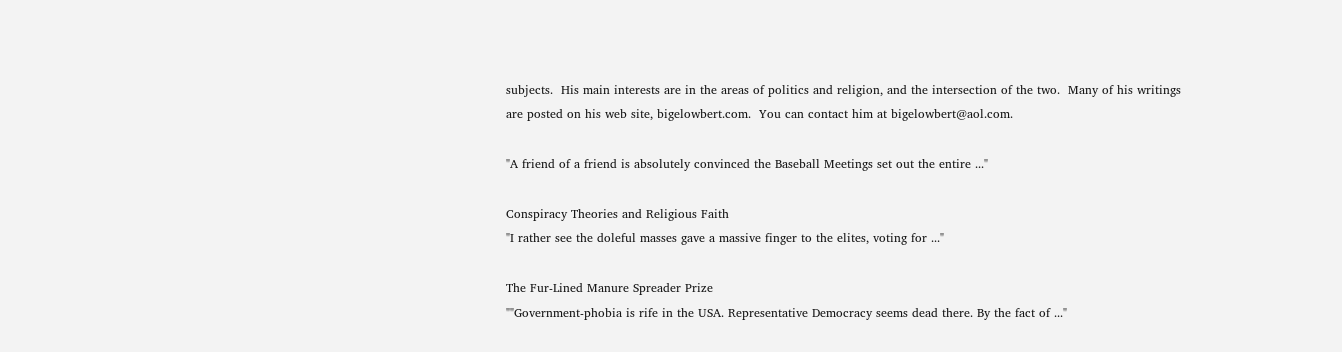subjects.  His main interests are in the areas of politics and religion, and the intersection of the two.  Many of his writings are posted on his web site, bigelowbert.com.  You can contact him at bigelowbert@aol.com.

"A friend of a friend is absolutely convinced the Baseball Meetings set out the entire ..."

Conspiracy Theories and Religious Faith
"I rather see the doleful masses gave a massive finger to the elites, voting for ..."

The Fur-Lined Manure Spreader Prize
""Government-phobia is rife in the USA. Representative Democracy seems dead there. By the fact of ..."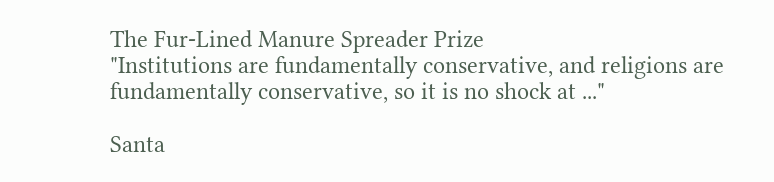The Fur-Lined Manure Spreader Prize
"Institutions are fundamentally conservative, and religions are fundamentally conservative, so it is no shock at ..."

Santa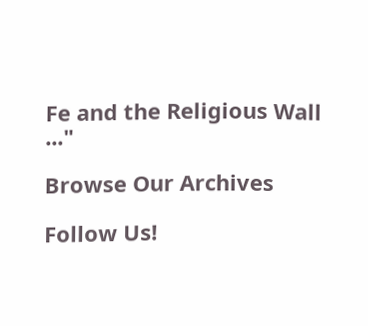Fe and the Religious Wall ..."

Browse Our Archives

Follow Us!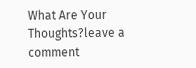What Are Your Thoughts?leave a comment